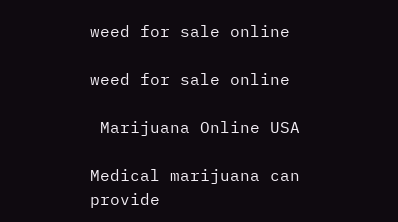weed for sale online

weed for sale online

 Marijuana Online USA

Medical marijuana can provide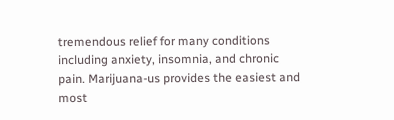tremendous relief for many conditions including anxiety, insomnia, and chronic pain. Marijuana-us provides the easiest and most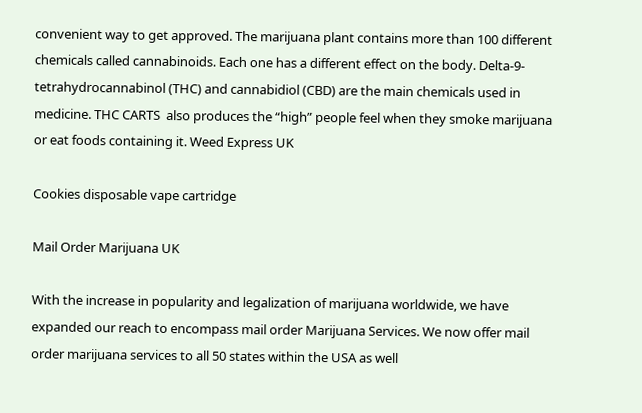convenient way to get approved. The marijuana plant contains more than 100 different chemicals called cannabinoids. Each one has a different effect on the body. Delta-9-tetrahydrocannabinol (THC) and cannabidiol (CBD) are the main chemicals used in medicine. THC CARTS  also produces the “high” people feel when they smoke marijuana or eat foods containing it. Weed Express UK

Cookies disposable vape cartridge

Mail Order Marijuana UK

With the increase in popularity and legalization of marijuana worldwide, we have expanded our reach to encompass mail order Marijuana Services. We now offer mail order marijuana services to all 50 states within the USA as well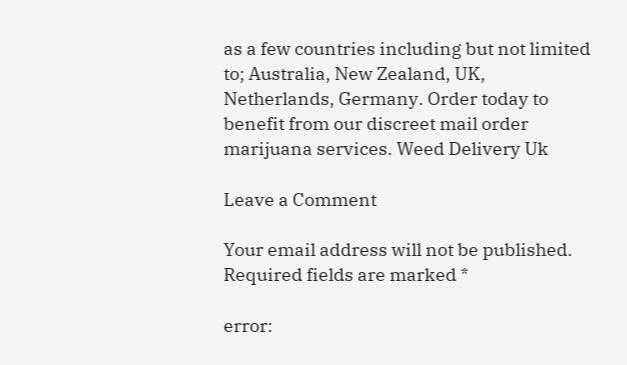as a few countries including but not limited to; Australia, New Zealand, UK, Netherlands, Germany. Order today to benefit from our discreet mail order marijuana services. Weed Delivery Uk

Leave a Comment

Your email address will not be published. Required fields are marked *

error: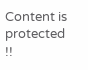Content is protected !!